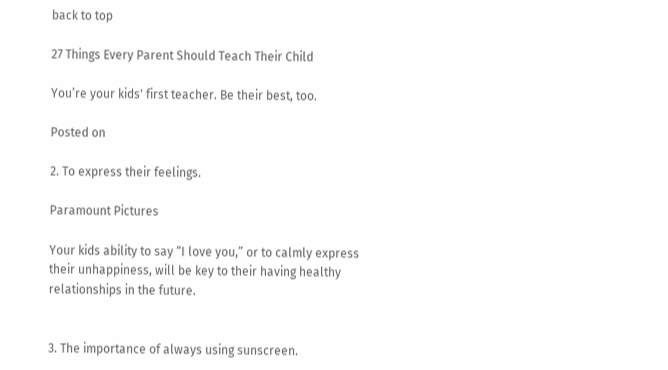back to top

27 Things Every Parent Should Teach Their Child

You’re your kids' first teacher. Be their best, too.

Posted on

2. To express their feelings.

Paramount Pictures

Your kids ability to say “I love you,” or to calmly express their unhappiness, will be key to their having healthy relationships in the future.


3. The importance of always using sunscreen.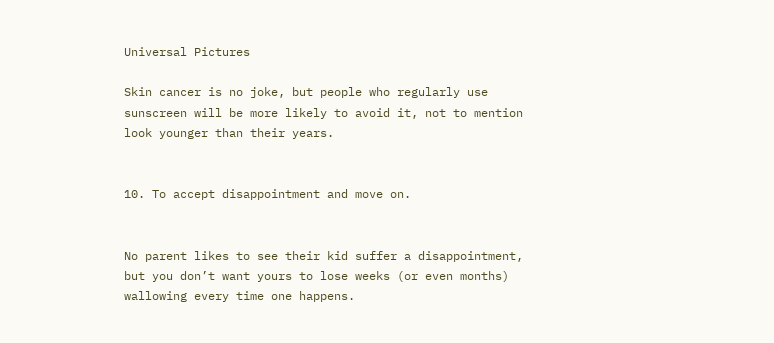Universal Pictures

Skin cancer is no joke, but people who regularly use sunscreen will be more likely to avoid it, not to mention look younger than their years.


10. To accept disappointment and move on.


No parent likes to see their kid suffer a disappointment, but you don’t want yours to lose weeks (or even months) wallowing every time one happens.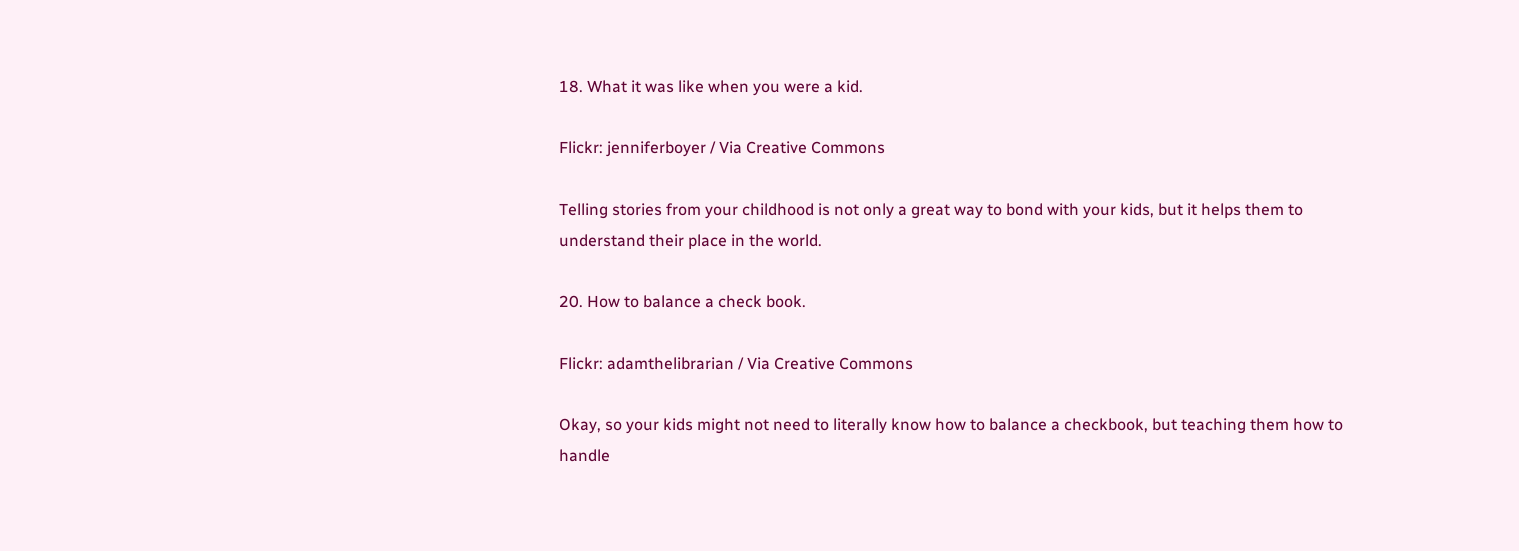18. What it was like when you were a kid.

Flickr: jenniferboyer / Via Creative Commons

Telling stories from your childhood is not only a great way to bond with your kids, but it helps them to understand their place in the world.

20. How to balance a check book.

Flickr: adamthelibrarian / Via Creative Commons

Okay, so your kids might not need to literally know how to balance a checkbook, but teaching them how to handle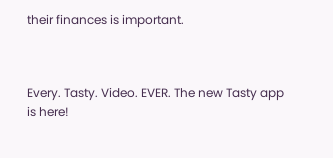their finances is important.



Every. Tasty. Video. EVER. The new Tasty app is here!